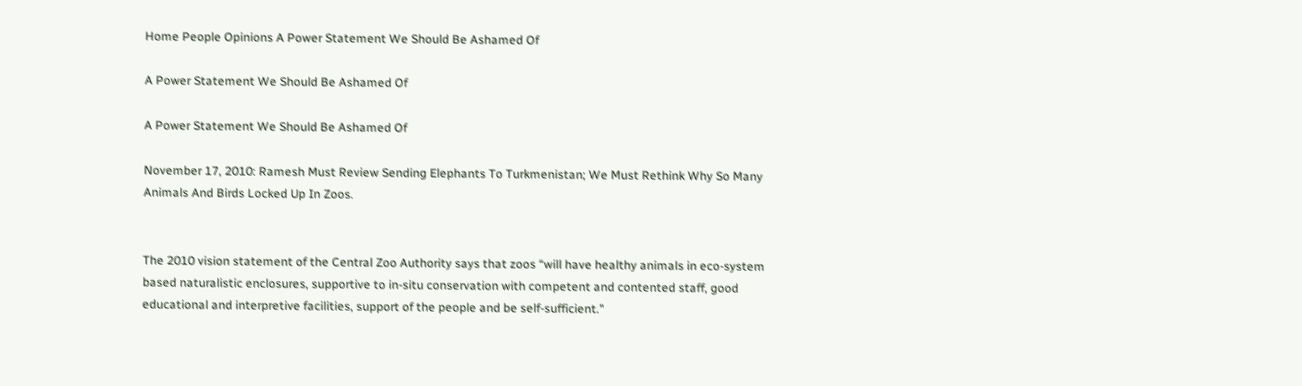Home People Opinions A Power Statement We Should Be Ashamed Of

A Power Statement We Should Be Ashamed Of

A Power Statement We Should Be Ashamed Of

November 17, 2010: Ramesh Must Review Sending Elephants To Turkmenistan; We Must Rethink Why So Many Animals And Birds Locked Up In Zoos.


The 2010 vision statement of the Central Zoo Authority says that zoos “will have healthy animals in eco-system based naturalistic enclosures, supportive to in-situ conservation with competent and contented staff, good educational and interpretive facilities, support of the people and be self-sufficient."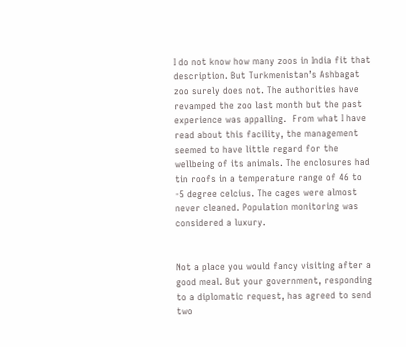I do not know how many zoos in India fit that description. But Turkmenistan’s Ashbagat zoo surely does not. The authorities have revamped the zoo last month but the past experience was appalling.  From what I have read about this facility, the management seemed to have little regard for the wellbeing of its animals. The enclosures had tin roofs in a temperature range of 46 to -5 degree celcius. The cages were almost never cleaned. Population monitoring was considered a luxury.


Not a place you would fancy visiting after a good meal. But your government, responding to a diplomatic request, has agreed to send two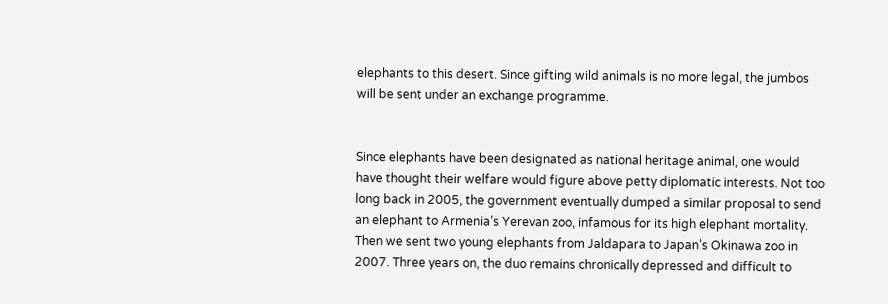elephants to this desert. Since gifting wild animals is no more legal, the jumbos will be sent under an exchange programme.


Since elephants have been designated as national heritage animal, one would have thought their welfare would figure above petty diplomatic interests. Not too long back in 2005, the government eventually dumped a similar proposal to send an elephant to Armenia’s Yerevan zoo, infamous for its high elephant mortality. Then we sent two young elephants from Jaldapara to Japan’s Okinawa zoo in 2007. Three years on, the duo remains chronically depressed and difficult to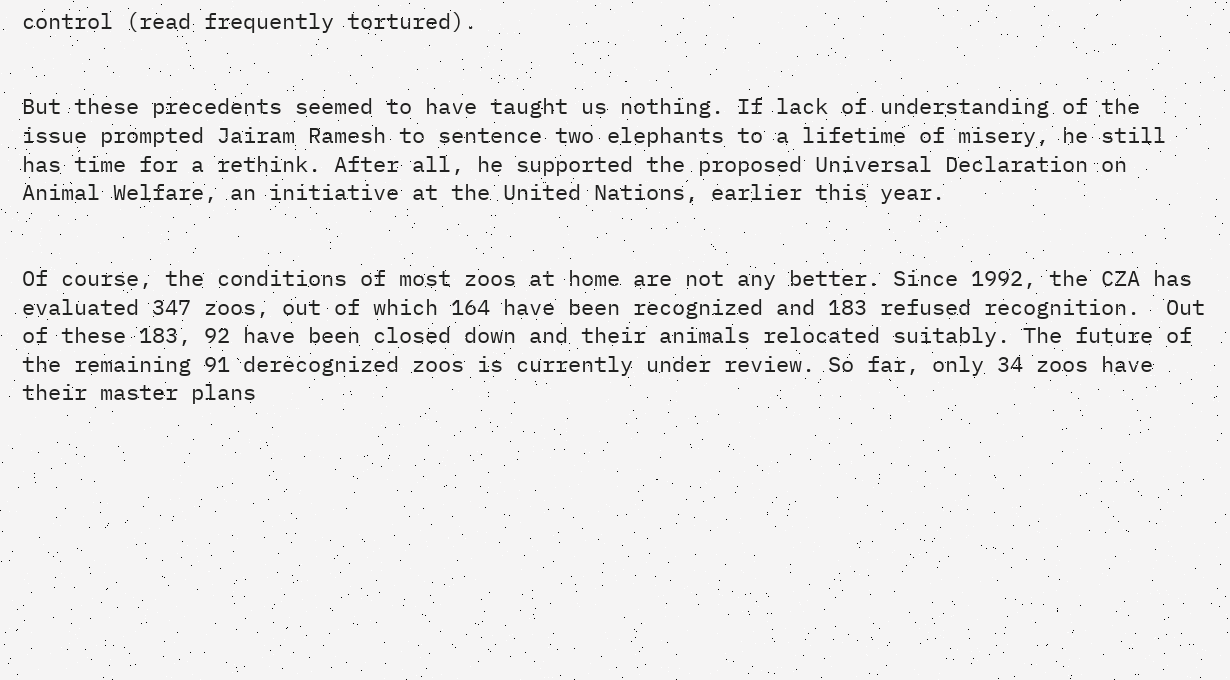control (read frequently tortured).


But these precedents seemed to have taught us nothing. If lack of understanding of the issue prompted Jairam Ramesh to sentence two elephants to a lifetime of misery, he still has time for a rethink. After all, he supported the proposed Universal Declaration on Animal Welfare, an initiative at the United Nations, earlier this year.


Of course, the conditions of most zoos at home are not any better. Since 1992, the CZA has evaluated 347 zoos, out of which 164 have been recognized and 183 refused recognition.  Out of these 183, 92 have been closed down and their animals relocated suitably. The future of the remaining 91 derecognized zoos is currently under review. So far, only 34 zoos have their master plans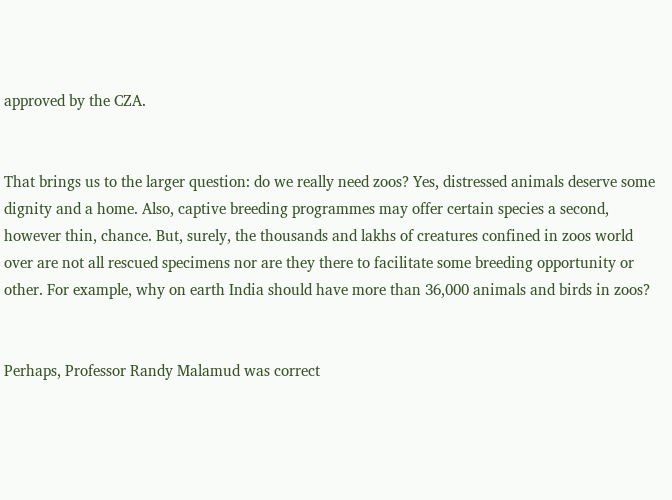approved by the CZA.


That brings us to the larger question: do we really need zoos? Yes, distressed animals deserve some dignity and a home. Also, captive breeding programmes may offer certain species a second, however thin, chance. But, surely, the thousands and lakhs of creatures confined in zoos world over are not all rescued specimens nor are they there to facilitate some breeding opportunity or other. For example, why on earth India should have more than 36,000 animals and birds in zoos?


Perhaps, Professor Randy Malamud was correct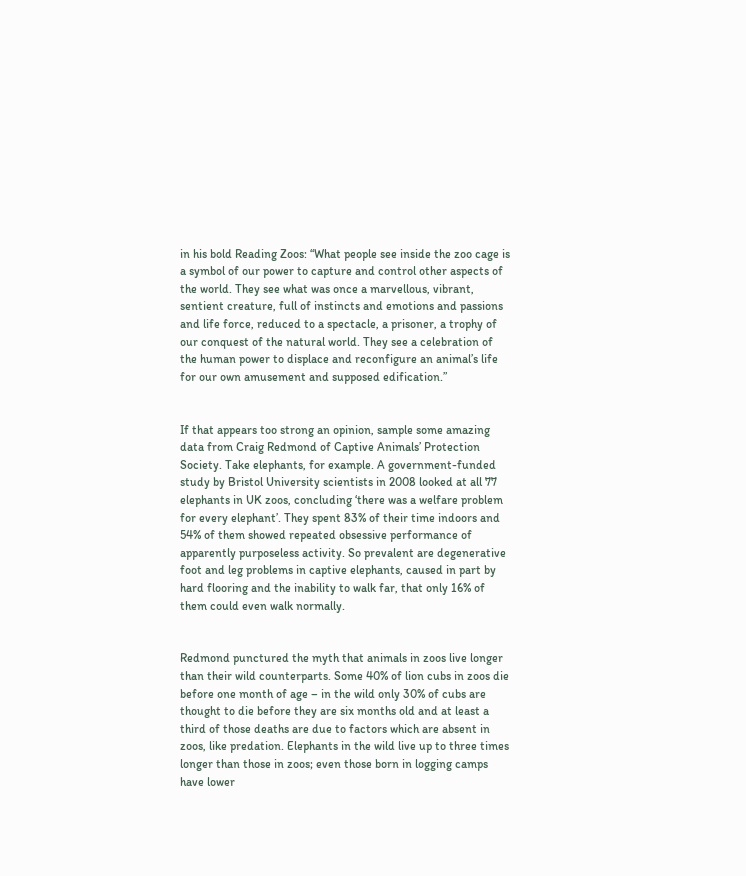in his bold Reading Zoos: “What people see inside the zoo cage is a symbol of our power to capture and control other aspects of the world. They see what was once a marvellous, vibrant, sentient creature, full of instincts and emotions and passions and life force, reduced to a spectacle, a prisoner, a trophy of our conquest of the natural world. They see a celebration of the human power to displace and reconfigure an animal’s life for our own amusement and supposed edification.”


If that appears too strong an opinion, sample some amazing data from Craig Redmond of Captive Animals’ Protection Society. Take elephants, for example. A government-funded study by Bristol University scientists in 2008 looked at all 77 elephants in UK zoos, concluding ‘there was a welfare problem for every elephant’. They spent 83% of their time indoors and 54% of them showed repeated obsessive performance of apparently purposeless activity. So prevalent are degenerative foot and leg problems in captive elephants, caused in part by hard flooring and the inability to walk far, that only 16% of them could even walk normally.


Redmond punctured the myth that animals in zoos live longer than their wild counterparts. Some 40% of lion cubs in zoos die before one month of age – in the wild only 30% of cubs are thought to die before they are six months old and at least a third of those deaths are due to factors which are absent in zoos, like predation. Elephants in the wild live up to three times longer than those in zoos; even those born in logging camps have lower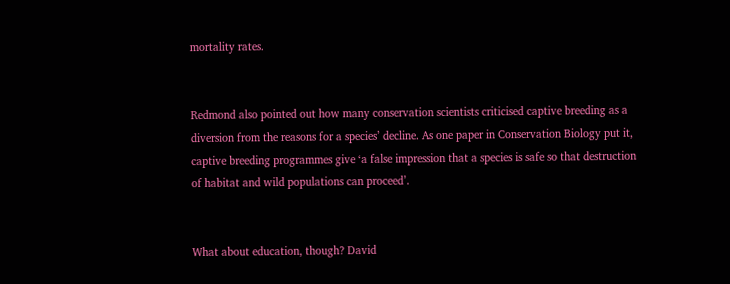mortality rates.


Redmond also pointed out how many conservation scientists criticised captive breeding as a diversion from the reasons for a species’ decline. As one paper in Conservation Biology put it, captive breeding programmes give ‘a false impression that a species is safe so that destruction of habitat and wild populations can proceed’.


What about education, though? David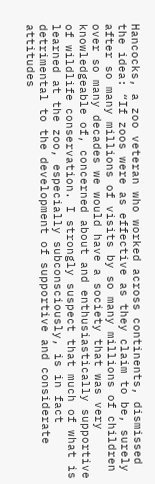Hancocks, a zoo veteran who worked across continents, dismissed the idea: “If zoos were as effective as they claim to be, surely after so many millions of visits by so many millions of children over so many decades we would have a society that was very knowledgeable of, concerned about and enthusiastically supportive of wildlife conservation. I strongly suspect that much of what is learned at the zoo, especially subconsciously, is in fact detrimental to the development of supportive and considerate attitudes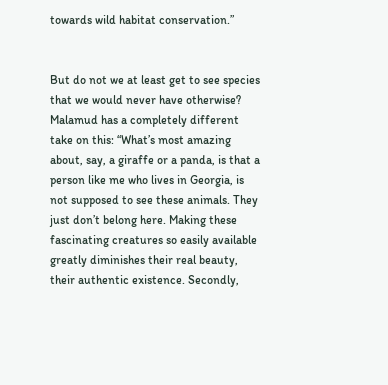towards wild habitat conservation.”


But do not we at least get to see species that we would never have otherwise? Malamud has a completely different take on this: “What’s most amazing about, say, a giraffe or a panda, is that a person like me who lives in Georgia, is not supposed to see these animals. They just don’t belong here. Making these fascinating creatures so easily available greatly diminishes their real beauty, their authentic existence. Secondly,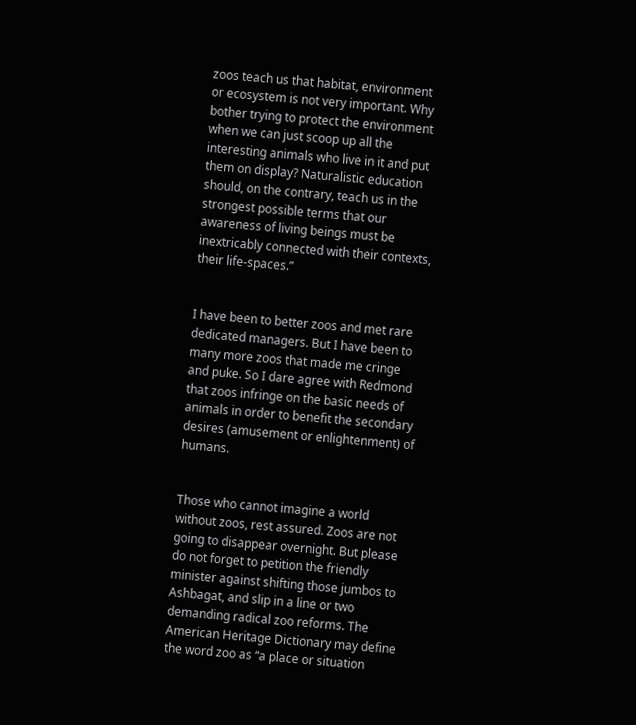zoos teach us that habitat, environment or ecosystem is not very important. Why bother trying to protect the environment when we can just scoop up all the interesting animals who live in it and put them on display? Naturalistic education should, on the contrary, teach us in the strongest possible terms that our awareness of living beings must be inextricably connected with their contexts, their life-spaces.”


I have been to better zoos and met rare dedicated managers. But I have been to many more zoos that made me cringe and puke. So I dare agree with Redmond that zoos infringe on the basic needs of animals in order to benefit the secondary desires (amusement or enlightenment) of humans.


Those who cannot imagine a world without zoos, rest assured. Zoos are not going to disappear overnight. But please do not forget to petition the friendly minister against shifting those jumbos to Ashbagat, and slip in a line or two demanding radical zoo reforms. The American Heritage Dictionary may define the word zoo as “a place or situation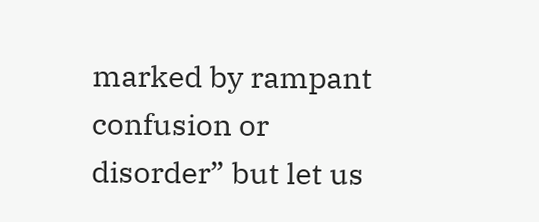marked by rampant confusion or disorder” but let us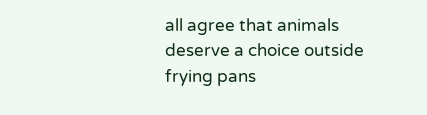all agree that animals deserve a choice outside frying pans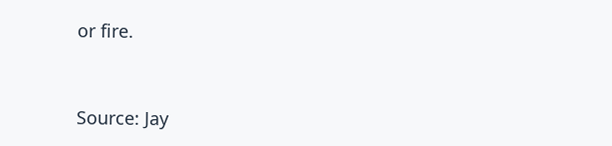or fire.


Source: Jay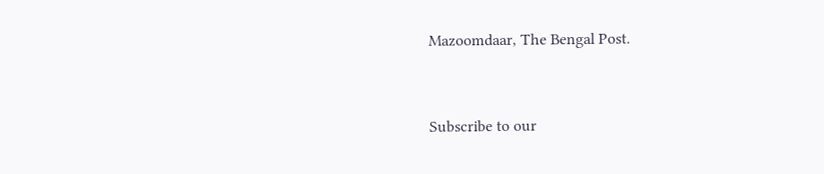Mazoomdaar, The Bengal Post.


Subscribe to our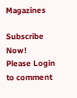Magazines

Subscribe Now!
Please Login to comment